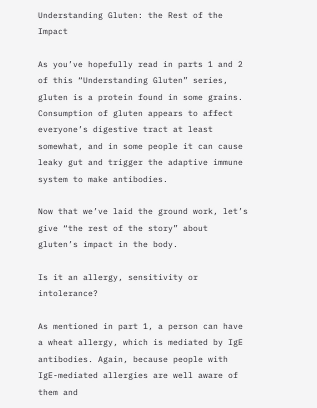Understanding Gluten: the Rest of the Impact

As you’ve hopefully read in parts 1 and 2 of this “Understanding Gluten” series, gluten is a protein found in some grains. Consumption of gluten appears to affect everyone’s digestive tract at least somewhat, and in some people it can cause leaky gut and trigger the adaptive immune system to make antibodies.

Now that we’ve laid the ground work, let’s give “the rest of the story” about gluten’s impact in the body.

Is it an allergy, sensitivity or intolerance?

As mentioned in part 1, a person can have a wheat allergy, which is mediated by IgE antibodies. Again, because people with IgE-mediated allergies are well aware of them and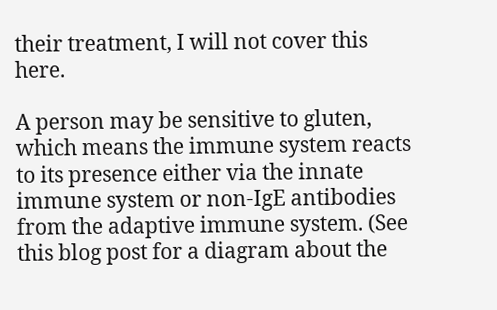their treatment, I will not cover this here.

A person may be sensitive to gluten, which means the immune system reacts to its presence either via the innate immune system or non-IgE antibodies from the adaptive immune system. (See this blog post for a diagram about the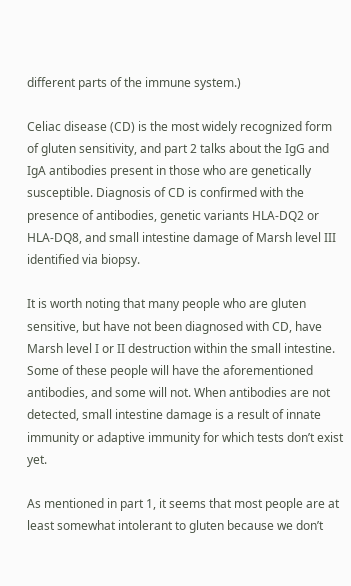different parts of the immune system.)

Celiac disease (CD) is the most widely recognized form of gluten sensitivity, and part 2 talks about the IgG and IgA antibodies present in those who are genetically susceptible. Diagnosis of CD is confirmed with the presence of antibodies, genetic variants HLA-DQ2 or HLA-DQ8, and small intestine damage of Marsh level III identified via biopsy.

It is worth noting that many people who are gluten sensitive, but have not been diagnosed with CD, have Marsh level I or II destruction within the small intestine. Some of these people will have the aforementioned antibodies, and some will not. When antibodies are not detected, small intestine damage is a result of innate immunity or adaptive immunity for which tests don’t exist yet.

As mentioned in part 1, it seems that most people are at least somewhat intolerant to gluten because we don’t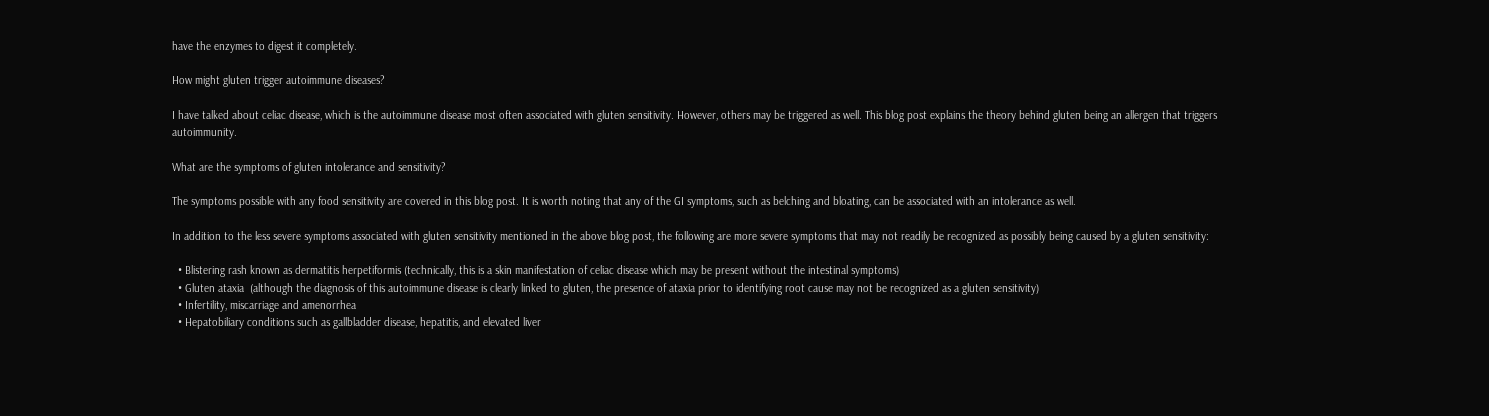have the enzymes to digest it completely.

How might gluten trigger autoimmune diseases?

I have talked about celiac disease, which is the autoimmune disease most often associated with gluten sensitivity. However, others may be triggered as well. This blog post explains the theory behind gluten being an allergen that triggers autoimmunity.

What are the symptoms of gluten intolerance and sensitivity?

The symptoms possible with any food sensitivity are covered in this blog post. It is worth noting that any of the GI symptoms, such as belching and bloating, can be associated with an intolerance as well.

In addition to the less severe symptoms associated with gluten sensitivity mentioned in the above blog post, the following are more severe symptoms that may not readily be recognized as possibly being caused by a gluten sensitivity:

  • Blistering rash known as dermatitis herpetiformis (technically, this is a skin manifestation of celiac disease which may be present without the intestinal symptoms)
  • Gluten ataxia  (although the diagnosis of this autoimmune disease is clearly linked to gluten, the presence of ataxia prior to identifying root cause may not be recognized as a gluten sensitivity)
  • Infertility, miscarriage and amenorrhea
  • Hepatobiliary conditions such as gallbladder disease, hepatitis, and elevated liver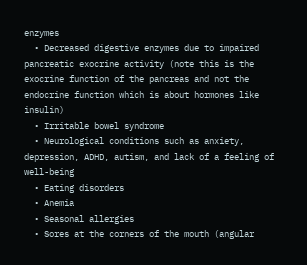enzymes
  • Decreased digestive enzymes due to impaired pancreatic exocrine activity (note this is the exocrine function of the pancreas and not the endocrine function which is about hormones like insulin)
  • Irritable bowel syndrome
  • Neurological conditions such as anxiety, depression, ADHD, autism, and lack of a feeling of well-being
  • Eating disorders
  • Anemia
  • Seasonal allergies
  • Sores at the corners of the mouth (angular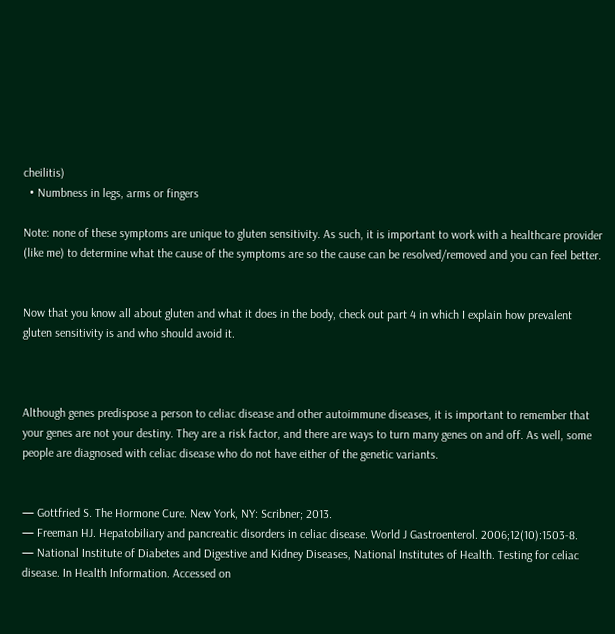cheilitis)
  • Numbness in legs, arms or fingers

Note: none of these symptoms are unique to gluten sensitivity. As such, it is important to work with a healthcare provider (like me) to determine what the cause of the symptoms are so the cause can be resolved/removed and you can feel better.


Now that you know all about gluten and what it does in the body, check out part 4 in which I explain how prevalent gluten sensitivity is and who should avoid it.



Although genes predispose a person to celiac disease and other autoimmune diseases, it is important to remember that your genes are not your destiny. They are a risk factor, and there are ways to turn many genes on and off. As well, some people are diagnosed with celiac disease who do not have either of the genetic variants.


— Gottfried S. The Hormone Cure. New York, NY: Scribner; 2013.
— Freeman HJ. Hepatobiliary and pancreatic disorders in celiac disease. World J Gastroenterol. 2006;12(10):1503-8.
— National Institute of Diabetes and Digestive and Kidney Diseases, National Institutes of Health. Testing for celiac disease. In Health Information. Accessed on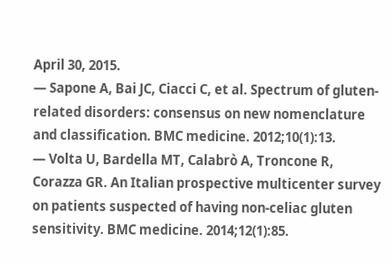April 30, 2015.
— Sapone A, Bai JC, Ciacci C, et al. Spectrum of gluten-related disorders: consensus on new nomenclature and classification. BMC medicine. 2012;10(1):13.
— Volta U, Bardella MT, Calabrò A, Troncone R, Corazza GR. An Italian prospective multicenter survey on patients suspected of having non-celiac gluten sensitivity. BMC medicine. 2014;12(1):85.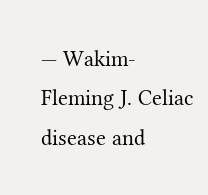— Wakim-Fleming J. Celiac disease and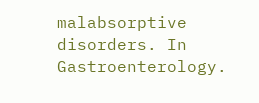malabsorptive disorders. In Gastroenterology.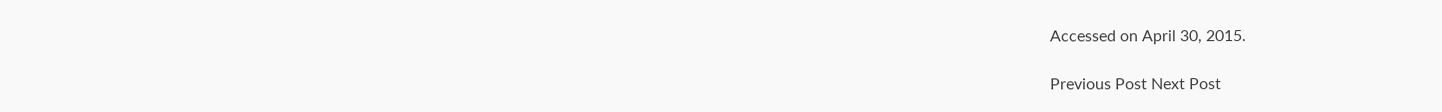Accessed on April 30, 2015.

Previous Post Next Post